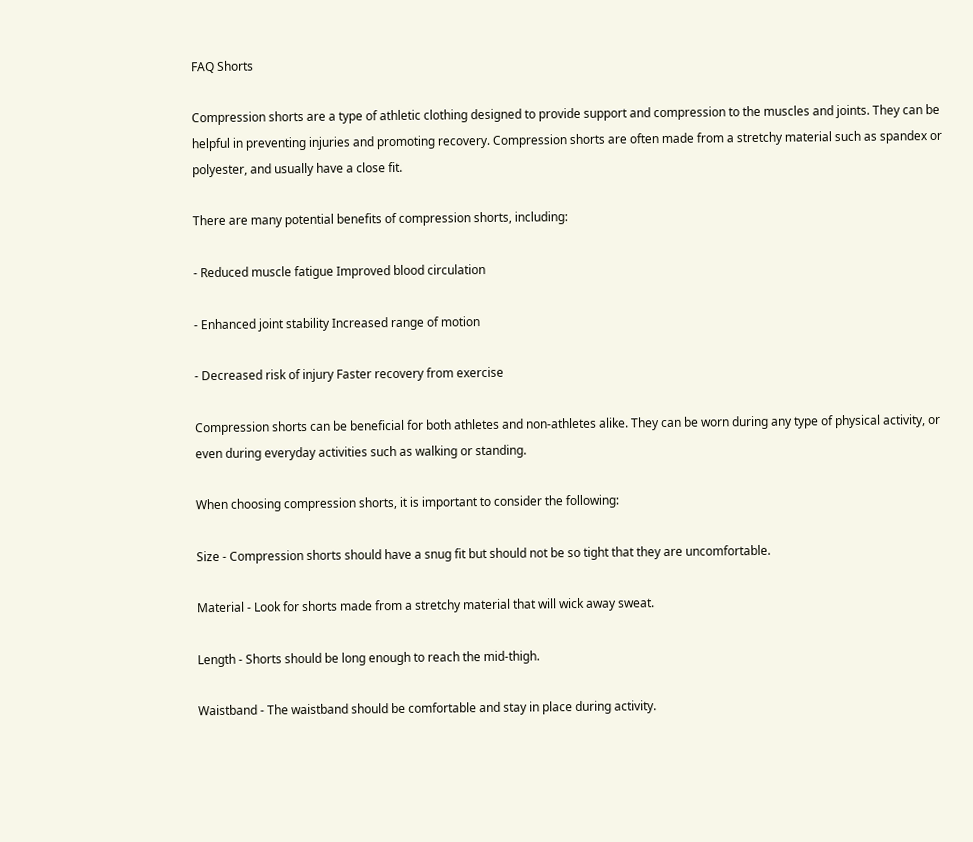FAQ Shorts

Compression shorts are a type of athletic clothing designed to provide support and compression to the muscles and joints. They can be helpful in preventing injuries and promoting recovery. Compression shorts are often made from a stretchy material such as spandex or polyester, and usually have a close fit.

There are many potential benefits of compression shorts, including:

- Reduced muscle fatigue Improved blood circulation

- Enhanced joint stability Increased range of motion

- Decreased risk of injury Faster recovery from exercise

Compression shorts can be beneficial for both athletes and non-athletes alike. They can be worn during any type of physical activity, or even during everyday activities such as walking or standing.

When choosing compression shorts, it is important to consider the following:

Size - Compression shorts should have a snug fit but should not be so tight that they are uncomfortable.

Material - Look for shorts made from a stretchy material that will wick away sweat.

Length - Shorts should be long enough to reach the mid-thigh.

Waistband - The waistband should be comfortable and stay in place during activity.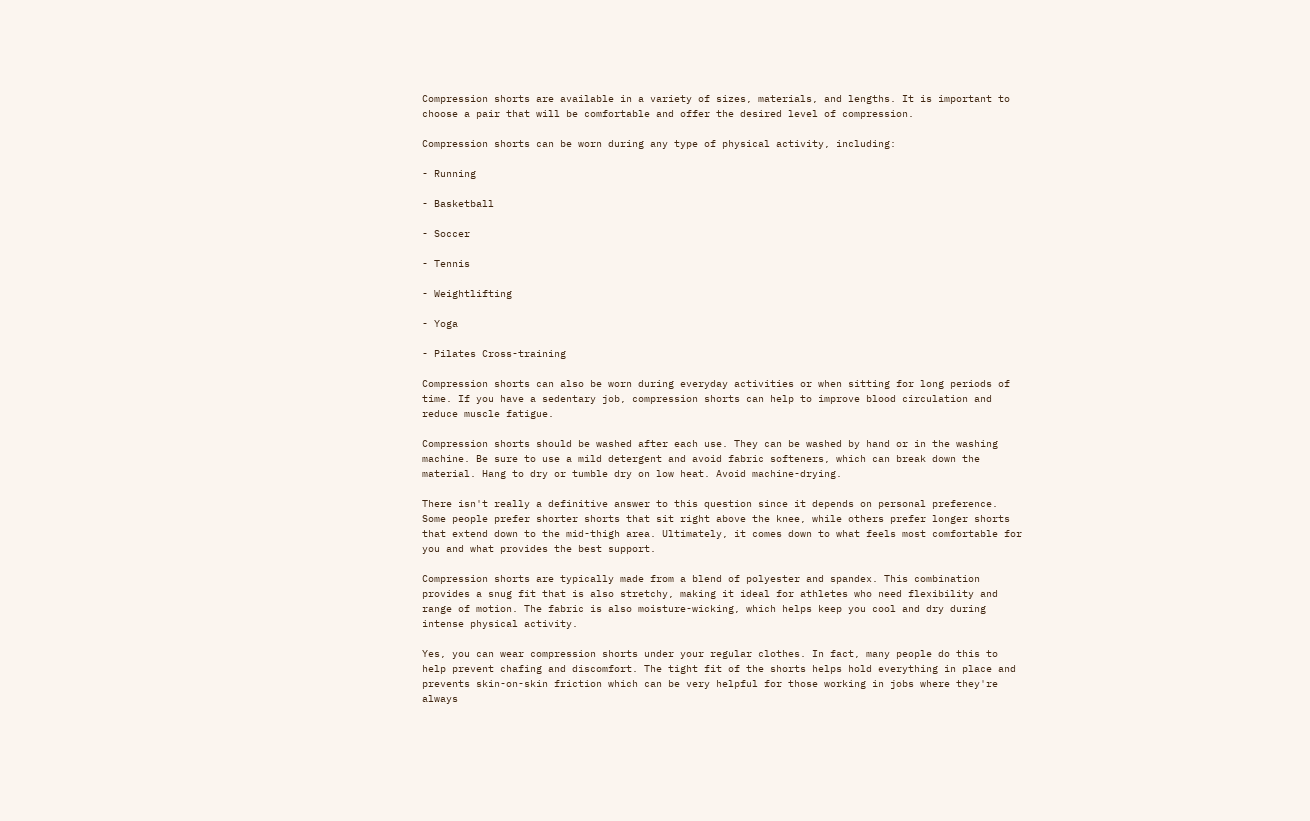Compression shorts are available in a variety of sizes, materials, and lengths. It is important to choose a pair that will be comfortable and offer the desired level of compression.

Compression shorts can be worn during any type of physical activity, including:

- Running

- Basketball

- Soccer

- Tennis

- Weightlifting

- Yoga

- Pilates Cross-training

Compression shorts can also be worn during everyday activities or when sitting for long periods of time. If you have a sedentary job, compression shorts can help to improve blood circulation and reduce muscle fatigue.

Compression shorts should be washed after each use. They can be washed by hand or in the washing machine. Be sure to use a mild detergent and avoid fabric softeners, which can break down the material. Hang to dry or tumble dry on low heat. Avoid machine-drying.

There isn't really a definitive answer to this question since it depends on personal preference. Some people prefer shorter shorts that sit right above the knee, while others prefer longer shorts that extend down to the mid-thigh area. Ultimately, it comes down to what feels most comfortable for you and what provides the best support.

Compression shorts are typically made from a blend of polyester and spandex. This combination provides a snug fit that is also stretchy, making it ideal for athletes who need flexibility and range of motion. The fabric is also moisture-wicking, which helps keep you cool and dry during intense physical activity.

Yes, you can wear compression shorts under your regular clothes. In fact, many people do this to help prevent chafing and discomfort. The tight fit of the shorts helps hold everything in place and prevents skin-on-skin friction which can be very helpful for those working in jobs where they're always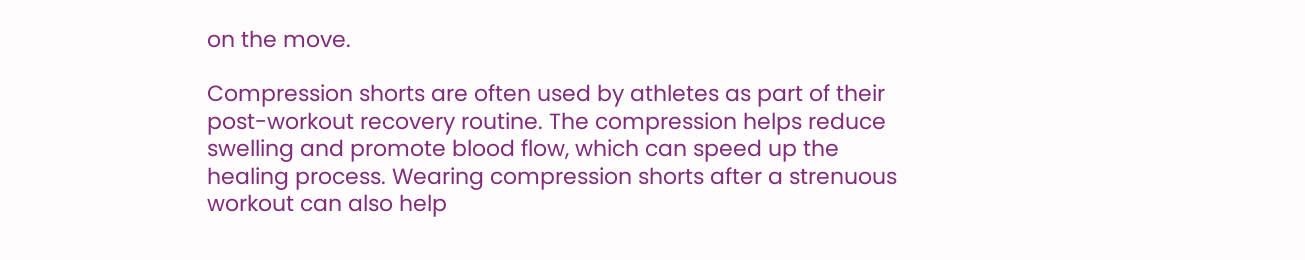on the move.

Compression shorts are often used by athletes as part of their post-workout recovery routine. The compression helps reduce swelling and promote blood flow, which can speed up the healing process. Wearing compression shorts after a strenuous workout can also help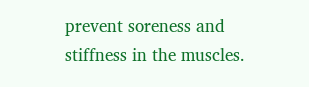prevent soreness and stiffness in the muscles.